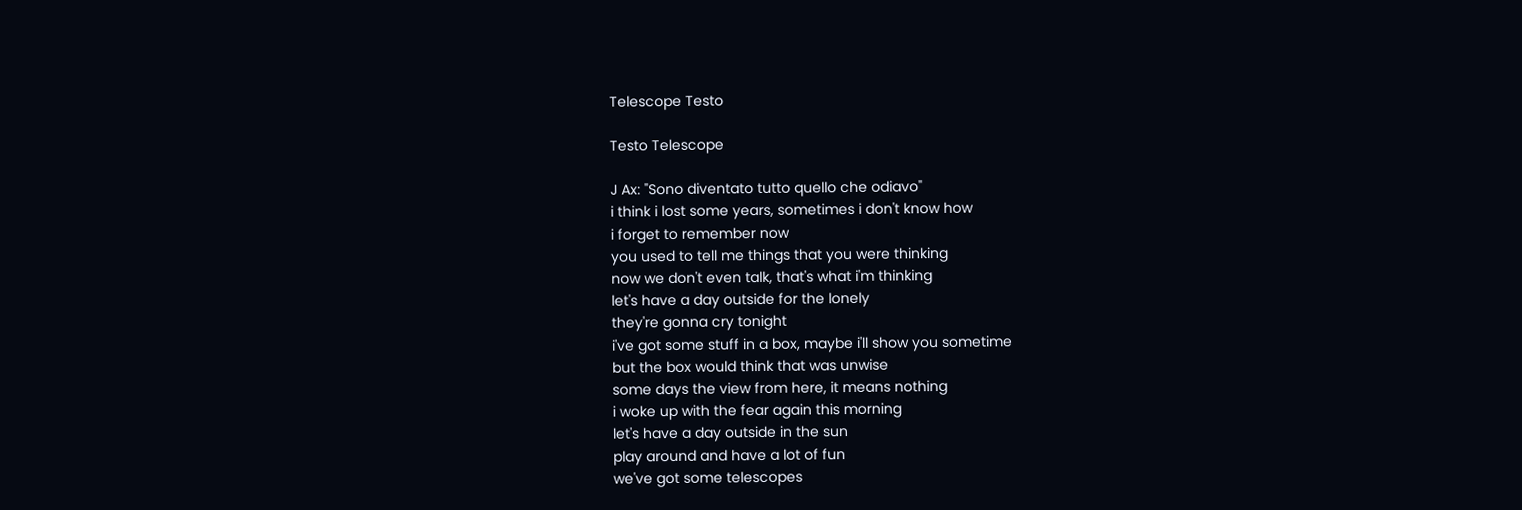Telescope Testo

Testo Telescope

J Ax: "Sono diventato tutto quello che odiavo"
i think i lost some years, sometimes i don't know how
i forget to remember now
you used to tell me things that you were thinking
now we don't even talk, that's what i'm thinking
let's have a day outside for the lonely
they're gonna cry tonight
i've got some stuff in a box, maybe i'll show you sometime
but the box would think that was unwise
some days the view from here, it means nothing
i woke up with the fear again this morning
let's have a day outside in the sun
play around and have a lot of fun
we've got some telescopes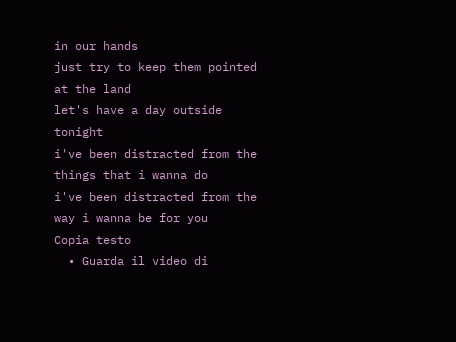in our hands
just try to keep them pointed at the land
let's have a day outside tonight
i've been distracted from the things that i wanna do
i've been distracted from the way i wanna be for you
Copia testo
  • Guarda il video di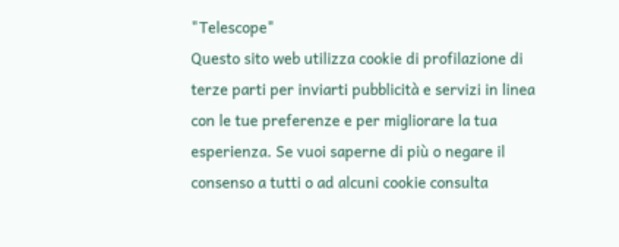"Telescope"
Questo sito web utilizza cookie di profilazione di terze parti per inviarti pubblicità e servizi in linea con le tue preferenze e per migliorare la tua esperienza. Se vuoi saperne di più o negare il consenso a tutti o ad alcuni cookie consulta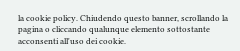la cookie policy. Chiudendo questo banner, scrollando la pagina o cliccando qualunque elemento sottostante acconsenti all'uso dei cookie.